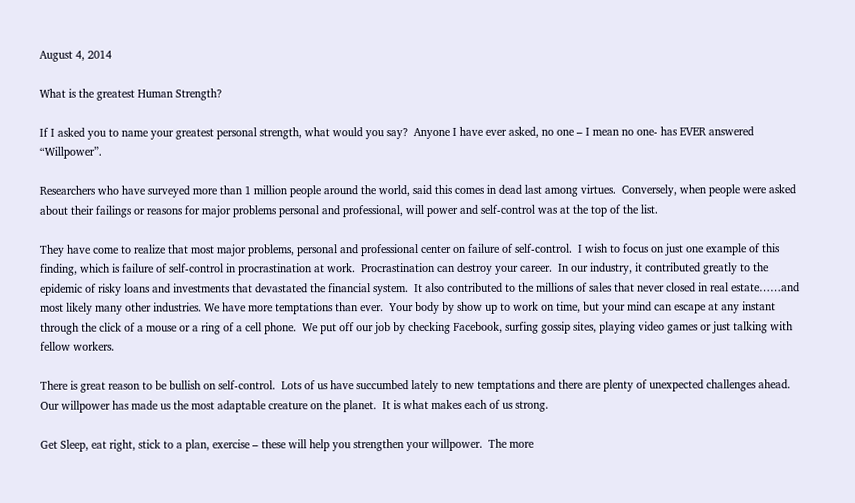August 4, 2014

What is the greatest Human Strength?

If I asked you to name your greatest personal strength, what would you say?  Anyone I have ever asked, no one – I mean no one- has EVER answered “Willpower”.

Researchers who have surveyed more than 1 million people around the world, said this comes in dead last among virtues.  Conversely, when people were asked about their failings or reasons for major problems personal and professional, will power and self-control was at the top of the list.

They have come to realize that most major problems, personal and professional center on failure of self-control.  I wish to focus on just one example of this finding, which is failure of self-control in procrastination at work.  Procrastination can destroy your career.  In our industry, it contributed greatly to the epidemic of risky loans and investments that devastated the financial system.  It also contributed to the millions of sales that never closed in real estate……and most likely many other industries. We have more temptations than ever.  Your body by show up to work on time, but your mind can escape at any instant through the click of a mouse or a ring of a cell phone.  We put off our job by checking Facebook, surfing gossip sites, playing video games or just talking with fellow workers.

There is great reason to be bullish on self-control.  Lots of us have succumbed lately to new temptations and there are plenty of unexpected challenges ahead.  Our willpower has made us the most adaptable creature on the planet.  It is what makes each of us strong.

Get Sleep, eat right, stick to a plan, exercise – these will help you strengthen your willpower.  The more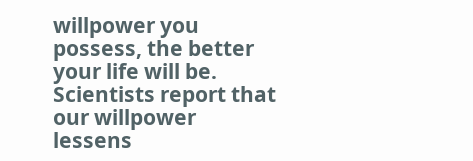willpower you possess, the better your life will be. Scientists report that our willpower lessens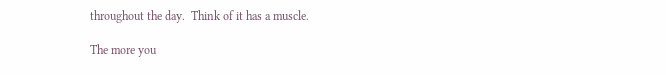throughout the day.  Think of it has a muscle.

The more you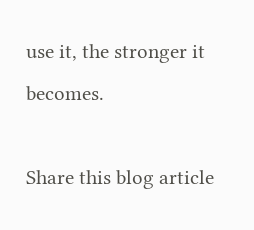use it, the stronger it becomes.

Share this blog article